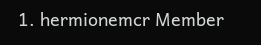1. hermionemcr Member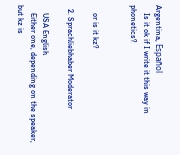Argentina, Español
    Is it ok if I write it this way in phonetics?


    or is it kz?

  2. Sprachliebhaber Moderator

    USA English
    Either one, depending on the speaker, but kz is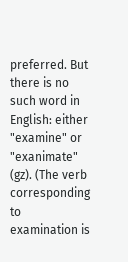preferred. But there is no such word in English: either "examine" or "exanimate" (gz). (The verb corresponding to examination is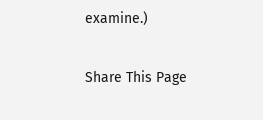examine.)

Share This Page